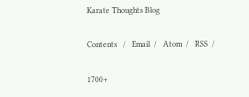Karate Thoughts Blog

Contents   /   Email  /   Atom  /   RSS  /

1700+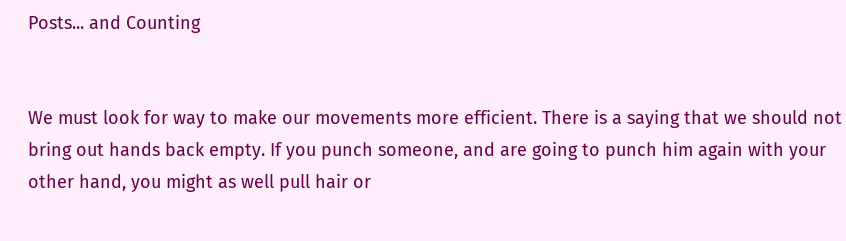Posts... and Counting


We must look for way to make our movements more efficient. There is a saying that we should not bring out hands back empty. If you punch someone, and are going to punch him again with your other hand, you might as well pull hair or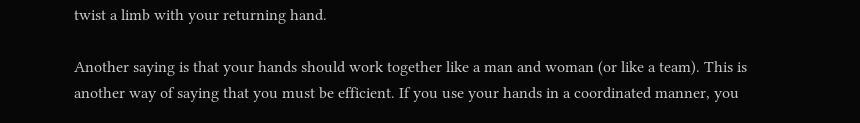twist a limb with your returning hand.

Another saying is that your hands should work together like a man and woman (or like a team). This is another way of saying that you must be efficient. If you use your hands in a coordinated manner, you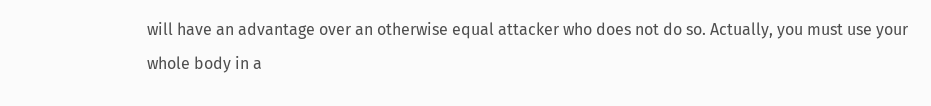will have an advantage over an otherwise equal attacker who does not do so. Actually, you must use your whole body in a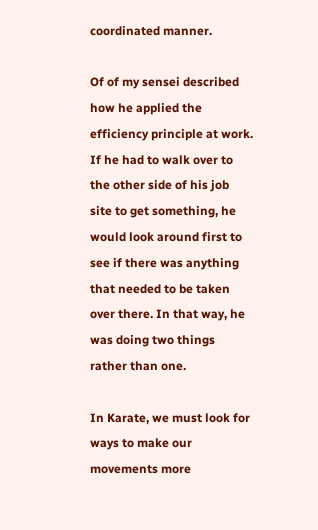coordinated manner.

Of of my sensei described how he applied the efficiency principle at work. If he had to walk over to the other side of his job site to get something, he would look around first to see if there was anything that needed to be taken over there. In that way, he was doing two things rather than one.

In Karate, we must look for ways to make our movements more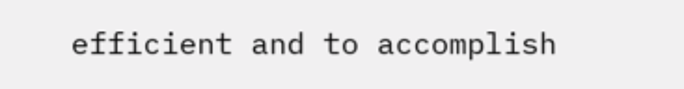efficient and to accomplish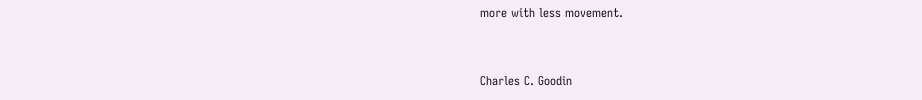more with less movement.


Charles C. Goodin